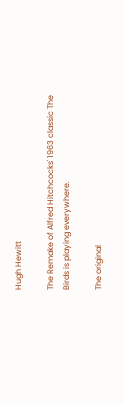Hugh Hewitt

The Remake of Alfred Hitchcocks' 1963 classic The Birds is playing everywhere.

The original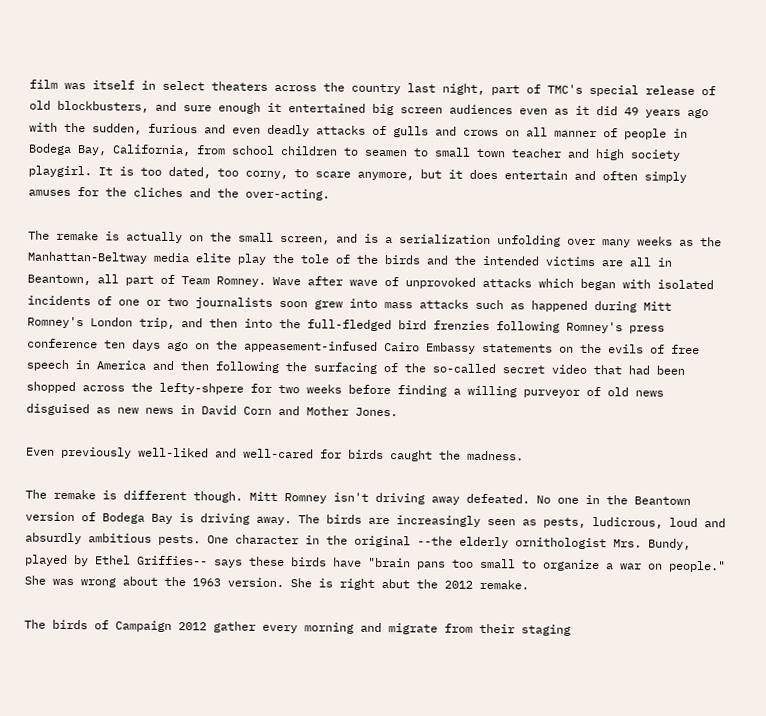film was itself in select theaters across the country last night, part of TMC's special release of old blockbusters, and sure enough it entertained big screen audiences even as it did 49 years ago with the sudden, furious and even deadly attacks of gulls and crows on all manner of people in Bodega Bay, California, from school children to seamen to small town teacher and high society playgirl. It is too dated, too corny, to scare anymore, but it does entertain and often simply amuses for the cliches and the over-acting.

The remake is actually on the small screen, and is a serialization unfolding over many weeks as the Manhattan-Beltway media elite play the tole of the birds and the intended victims are all in Beantown, all part of Team Romney. Wave after wave of unprovoked attacks which began with isolated incidents of one or two journalists soon grew into mass attacks such as happened during Mitt Romney's London trip, and then into the full-fledged bird frenzies following Romney's press conference ten days ago on the appeasement-infused Cairo Embassy statements on the evils of free speech in America and then following the surfacing of the so-called secret video that had been shopped across the lefty-shpere for two weeks before finding a willing purveyor of old news disguised as new news in David Corn and Mother Jones.

Even previously well-liked and well-cared for birds caught the madness.

The remake is different though. Mitt Romney isn't driving away defeated. No one in the Beantown version of Bodega Bay is driving away. The birds are increasingly seen as pests, ludicrous, loud and absurdly ambitious pests. One character in the original --the elderly ornithologist Mrs. Bundy, played by Ethel Griffies-- says these birds have "brain pans too small to organize a war on people." She was wrong about the 1963 version. She is right abut the 2012 remake.

The birds of Campaign 2012 gather every morning and migrate from their staging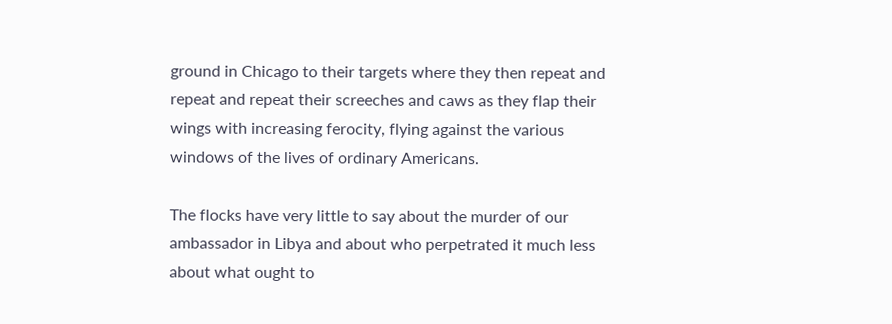ground in Chicago to their targets where they then repeat and repeat and repeat their screeches and caws as they flap their wings with increasing ferocity, flying against the various windows of the lives of ordinary Americans.

The flocks have very little to say about the murder of our ambassador in Libya and about who perpetrated it much less about what ought to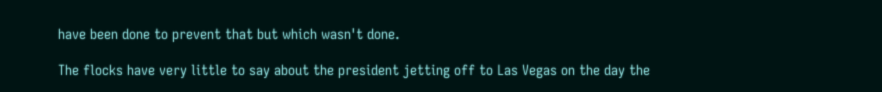have been done to prevent that but which wasn't done.

The flocks have very little to say about the president jetting off to Las Vegas on the day the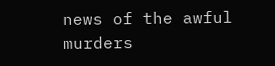news of the awful murders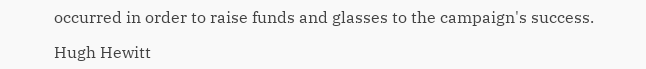occurred in order to raise funds and glasses to the campaign's success.

Hugh Hewitt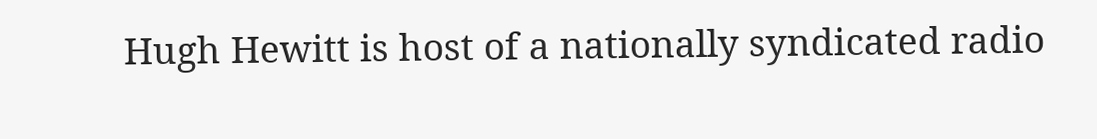Hugh Hewitt is host of a nationally syndicated radio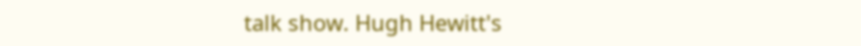talk show. Hugh Hewitt's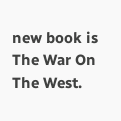new book is The War On The West.